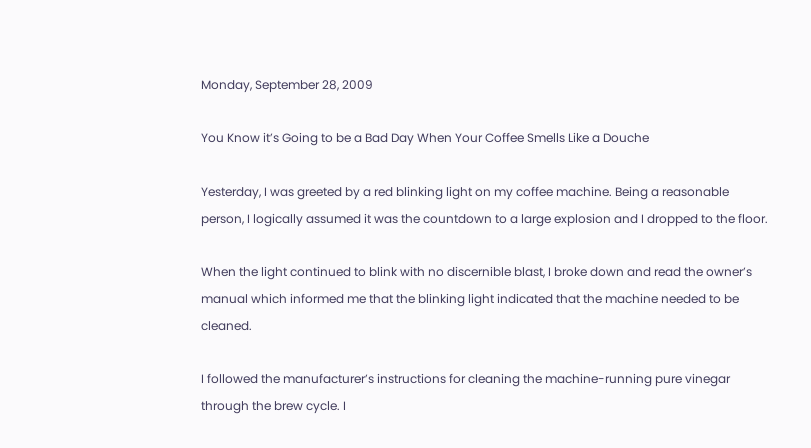Monday, September 28, 2009

You Know it’s Going to be a Bad Day When Your Coffee Smells Like a Douche

Yesterday, I was greeted by a red blinking light on my coffee machine. Being a reasonable person, I logically assumed it was the countdown to a large explosion and I dropped to the floor.

When the light continued to blink with no discernible blast, I broke down and read the owner’s manual which informed me that the blinking light indicated that the machine needed to be cleaned.

I followed the manufacturer’s instructions for cleaning the machine-running pure vinegar through the brew cycle. I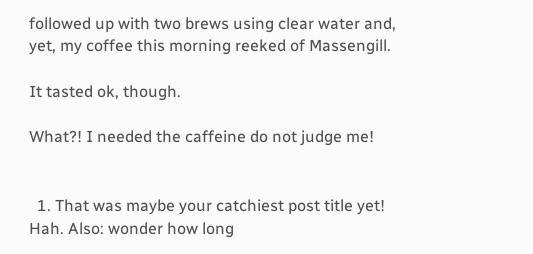followed up with two brews using clear water and, yet, my coffee this morning reeked of Massengill.

It tasted ok, though.

What?! I needed the caffeine do not judge me!


  1. That was maybe your catchiest post title yet! Hah. Also: wonder how long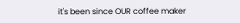it's been since OUR coffee maker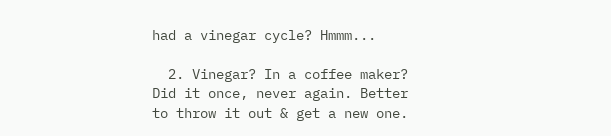had a vinegar cycle? Hmmm...

  2. Vinegar? In a coffee maker? Did it once, never again. Better to throw it out & get a new one.